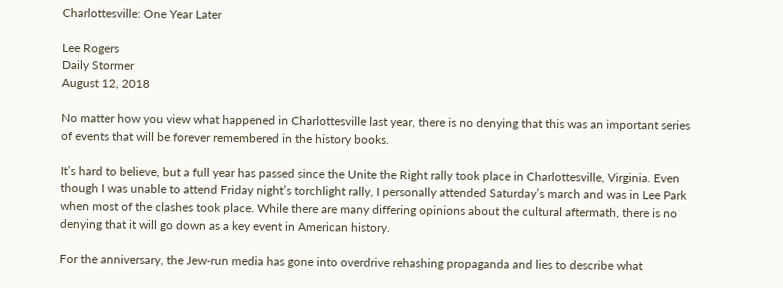Charlottesville: One Year Later

Lee Rogers
Daily Stormer
August 12, 2018

No matter how you view what happened in Charlottesville last year, there is no denying that this was an important series of events that will be forever remembered in the history books.

It’s hard to believe, but a full year has passed since the Unite the Right rally took place in Charlottesville, Virginia. Even though I was unable to attend Friday night’s torchlight rally, I personally attended Saturday’s march and was in Lee Park when most of the clashes took place. While there are many differing opinions about the cultural aftermath, there is no denying that it will go down as a key event in American history.

For the anniversary, the Jew-run media has gone into overdrive rehashing propaganda and lies to describe what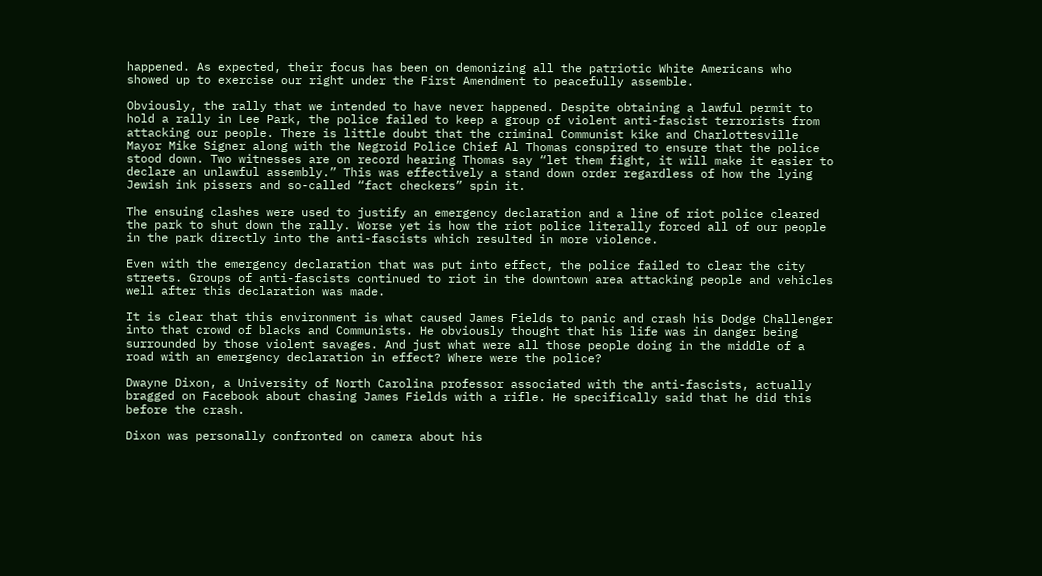happened. As expected, their focus has been on demonizing all the patriotic White Americans who showed up to exercise our right under the First Amendment to peacefully assemble.

Obviously, the rally that we intended to have never happened. Despite obtaining a lawful permit to hold a rally in Lee Park, the police failed to keep a group of violent anti-fascist terrorists from attacking our people. There is little doubt that the criminal Communist kike and Charlottesville Mayor Mike Signer along with the Negroid Police Chief Al Thomas conspired to ensure that the police stood down. Two witnesses are on record hearing Thomas say “let them fight, it will make it easier to declare an unlawful assembly.” This was effectively a stand down order regardless of how the lying Jewish ink pissers and so-called “fact checkers” spin it.

The ensuing clashes were used to justify an emergency declaration and a line of riot police cleared the park to shut down the rally. Worse yet is how the riot police literally forced all of our people in the park directly into the anti-fascists which resulted in more violence.

Even with the emergency declaration that was put into effect, the police failed to clear the city streets. Groups of anti-fascists continued to riot in the downtown area attacking people and vehicles well after this declaration was made.

It is clear that this environment is what caused James Fields to panic and crash his Dodge Challenger into that crowd of blacks and Communists. He obviously thought that his life was in danger being surrounded by those violent savages. And just what were all those people doing in the middle of a road with an emergency declaration in effect? Where were the police?

Dwayne Dixon, a University of North Carolina professor associated with the anti-fascists, actually bragged on Facebook about chasing James Fields with a rifle. He specifically said that he did this before the crash.

Dixon was personally confronted on camera about his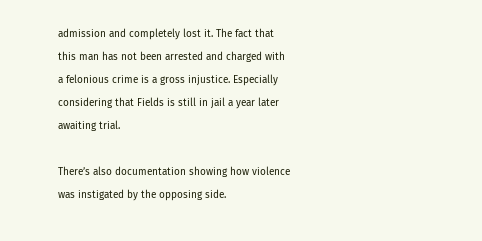admission and completely lost it. The fact that this man has not been arrested and charged with a felonious crime is a gross injustice. Especially considering that Fields is still in jail a year later awaiting trial.

There’s also documentation showing how violence was instigated by the opposing side.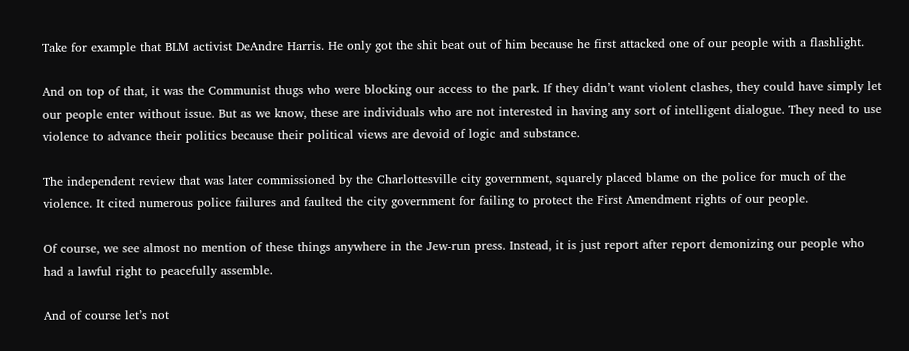Take for example that BLM activist DeAndre Harris. He only got the shit beat out of him because he first attacked one of our people with a flashlight.

And on top of that, it was the Communist thugs who were blocking our access to the park. If they didn’t want violent clashes, they could have simply let our people enter without issue. But as we know, these are individuals who are not interested in having any sort of intelligent dialogue. They need to use violence to advance their politics because their political views are devoid of logic and substance.

The independent review that was later commissioned by the Charlottesville city government, squarely placed blame on the police for much of the violence. It cited numerous police failures and faulted the city government for failing to protect the First Amendment rights of our people.

Of course, we see almost no mention of these things anywhere in the Jew-run press. Instead, it is just report after report demonizing our people who had a lawful right to peacefully assemble.

And of course let’s not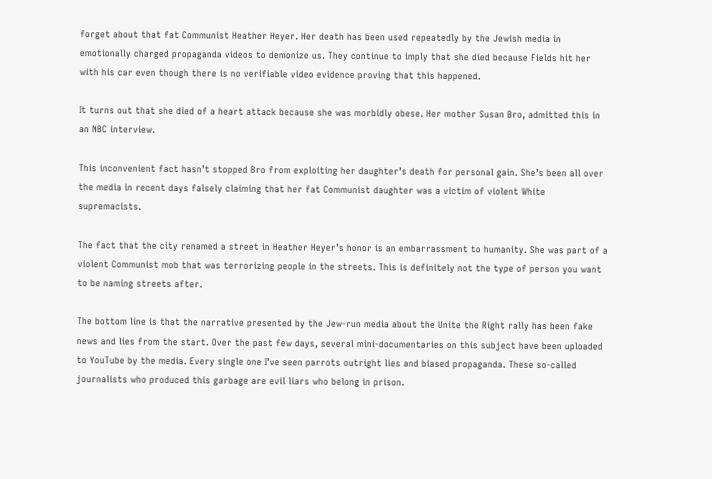forget about that fat Communist Heather Heyer. Her death has been used repeatedly by the Jewish media in emotionally charged propaganda videos to demonize us. They continue to imply that she died because Fields hit her with his car even though there is no verifiable video evidence proving that this happened.

It turns out that she died of a heart attack because she was morbidly obese. Her mother Susan Bro, admitted this in an NBC interview.

This inconvenient fact hasn’t stopped Bro from exploiting her daughter’s death for personal gain. She’s been all over the media in recent days falsely claiming that her fat Communist daughter was a victim of violent White supremacists.

The fact that the city renamed a street in Heather Heyer’s honor is an embarrassment to humanity. She was part of a violent Communist mob that was terrorizing people in the streets. This is definitely not the type of person you want to be naming streets after.

The bottom line is that the narrative presented by the Jew-run media about the Unite the Right rally has been fake news and lies from the start. Over the past few days, several mini-documentaries on this subject have been uploaded to YouTube by the media. Every single one I’ve seen parrots outright lies and biased propaganda. These so-called journalists who produced this garbage are evil liars who belong in prison.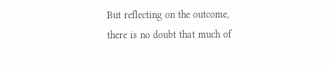But reflecting on the outcome, there is no doubt that much of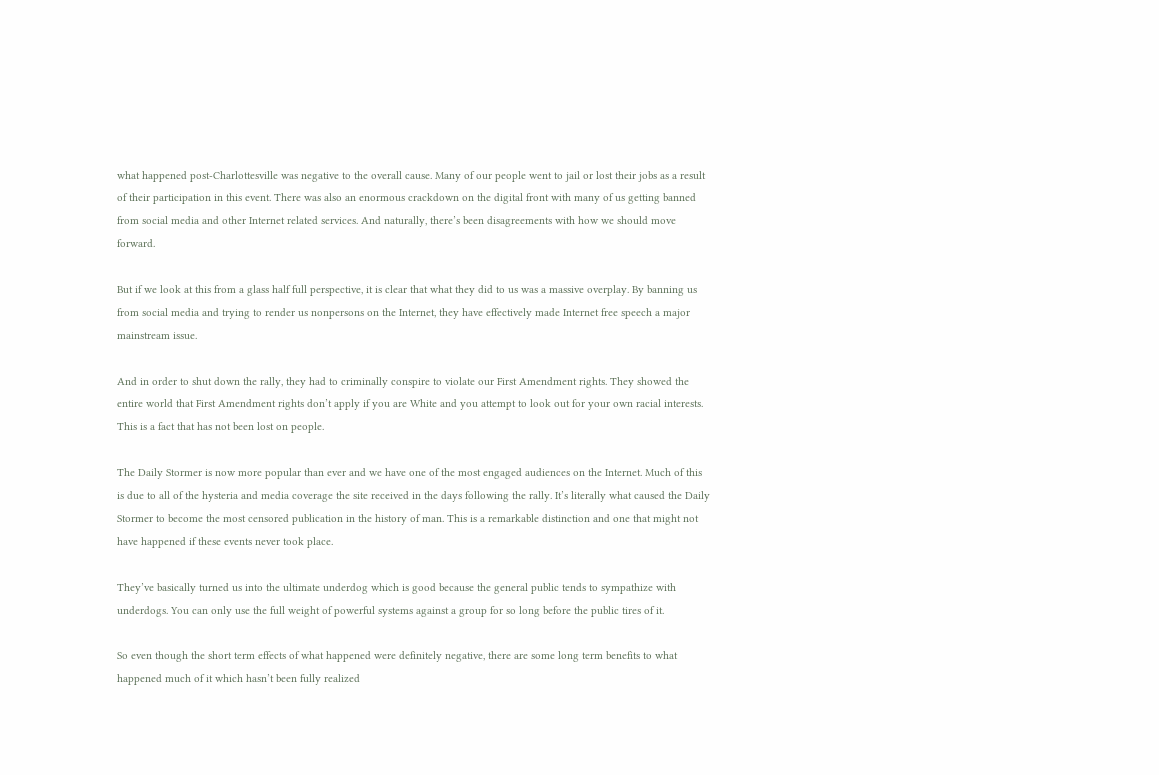what happened post-Charlottesville was negative to the overall cause. Many of our people went to jail or lost their jobs as a result of their participation in this event. There was also an enormous crackdown on the digital front with many of us getting banned from social media and other Internet related services. And naturally, there’s been disagreements with how we should move forward.

But if we look at this from a glass half full perspective, it is clear that what they did to us was a massive overplay. By banning us from social media and trying to render us nonpersons on the Internet, they have effectively made Internet free speech a major mainstream issue.

And in order to shut down the rally, they had to criminally conspire to violate our First Amendment rights. They showed the entire world that First Amendment rights don’t apply if you are White and you attempt to look out for your own racial interests. This is a fact that has not been lost on people.

The Daily Stormer is now more popular than ever and we have one of the most engaged audiences on the Internet. Much of this is due to all of the hysteria and media coverage the site received in the days following the rally. It’s literally what caused the Daily Stormer to become the most censored publication in the history of man. This is a remarkable distinction and one that might not have happened if these events never took place.

They’ve basically turned us into the ultimate underdog which is good because the general public tends to sympathize with underdogs. You can only use the full weight of powerful systems against a group for so long before the public tires of it.

So even though the short term effects of what happened were definitely negative, there are some long term benefits to what happened much of it which hasn’t been fully realized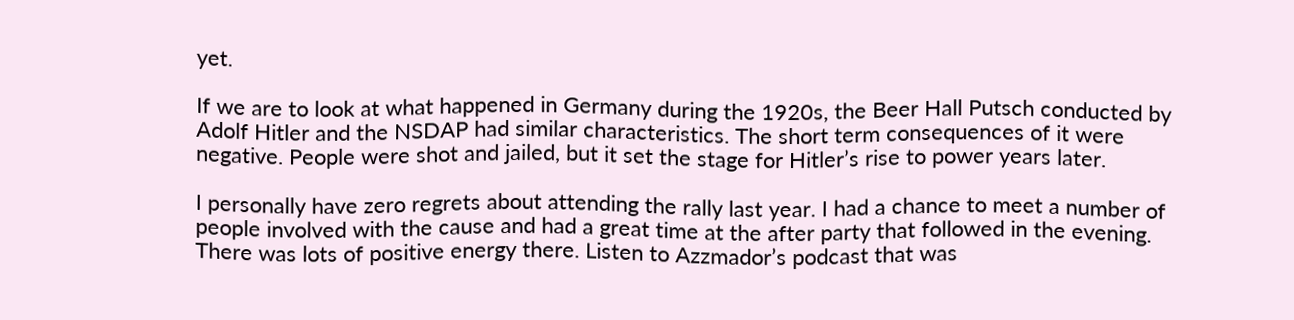yet.

If we are to look at what happened in Germany during the 1920s, the Beer Hall Putsch conducted by Adolf Hitler and the NSDAP had similar characteristics. The short term consequences of it were negative. People were shot and jailed, but it set the stage for Hitler’s rise to power years later.

I personally have zero regrets about attending the rally last year. I had a chance to meet a number of people involved with the cause and had a great time at the after party that followed in the evening. There was lots of positive energy there. Listen to Azzmador’s podcast that was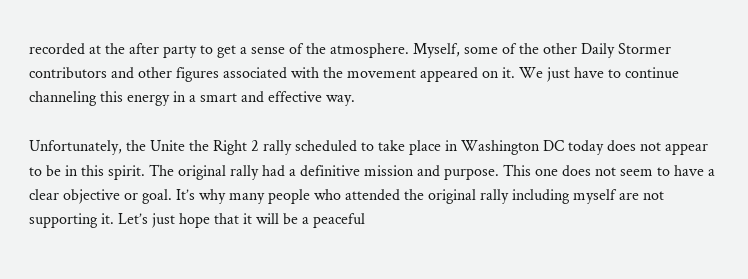recorded at the after party to get a sense of the atmosphere. Myself, some of the other Daily Stormer contributors and other figures associated with the movement appeared on it. We just have to continue channeling this energy in a smart and effective way.

Unfortunately, the Unite the Right 2 rally scheduled to take place in Washington DC today does not appear to be in this spirit. The original rally had a definitive mission and purpose. This one does not seem to have a clear objective or goal. It’s why many people who attended the original rally including myself are not supporting it. Let’s just hope that it will be a peaceful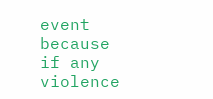event because if any violence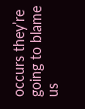occurs they’re going to blame us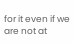for it even if we are not at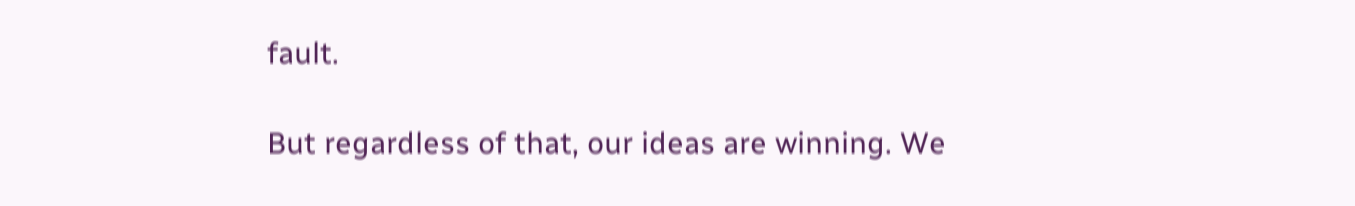fault.

But regardless of that, our ideas are winning. We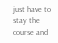just have to stay the course and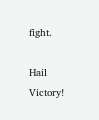fight.

Hail Victory!